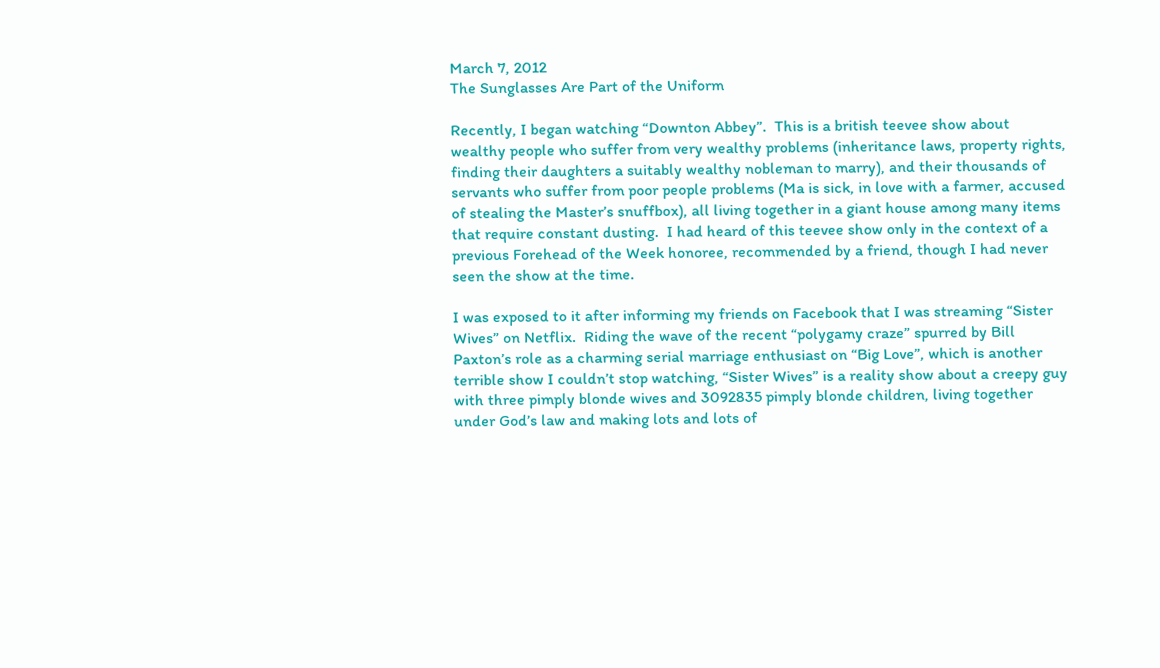March 7, 2012
The Sunglasses Are Part of the Uniform

Recently, I began watching “Downton Abbey”.  This is a british teevee show about wealthy people who suffer from very wealthy problems (inheritance laws, property rights, finding their daughters a suitably wealthy nobleman to marry), and their thousands of servants who suffer from poor people problems (Ma is sick, in love with a farmer, accused of stealing the Master’s snuffbox), all living together in a giant house among many items that require constant dusting.  I had heard of this teevee show only in the context of a previous Forehead of the Week honoree, recommended by a friend, though I had never seen the show at the time.

I was exposed to it after informing my friends on Facebook that I was streaming “Sister Wives” on Netflix.  Riding the wave of the recent “polygamy craze” spurred by Bill Paxton’s role as a charming serial marriage enthusiast on “Big Love”, which is another terrible show I couldn’t stop watching, “Sister Wives” is a reality show about a creepy guy with three pimply blonde wives and 3092835 pimply blonde children, living together under God’s law and making lots and lots of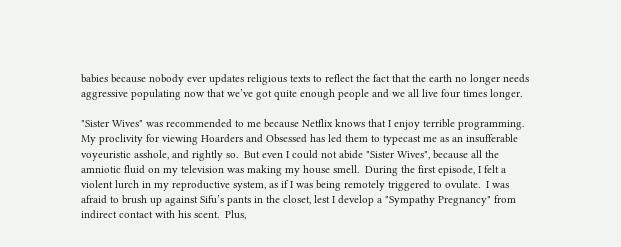babies because nobody ever updates religious texts to reflect the fact that the earth no longer needs aggressive populating now that we’ve got quite enough people and we all live four times longer.

"Sister Wives" was recommended to me because Netflix knows that I enjoy terrible programming.  My proclivity for viewing Hoarders and Obsessed has led them to typecast me as an insufferable voyeuristic asshole, and rightly so.  But even I could not abide "Sister Wives", because all the amniotic fluid on my television was making my house smell.  During the first episode, I felt a violent lurch in my reproductive system, as if I was being remotely triggered to ovulate.  I was afraid to brush up against Sifu’s pants in the closet, lest I develop a "Sympathy Pregnancy" from indirect contact with his scent.  Plus,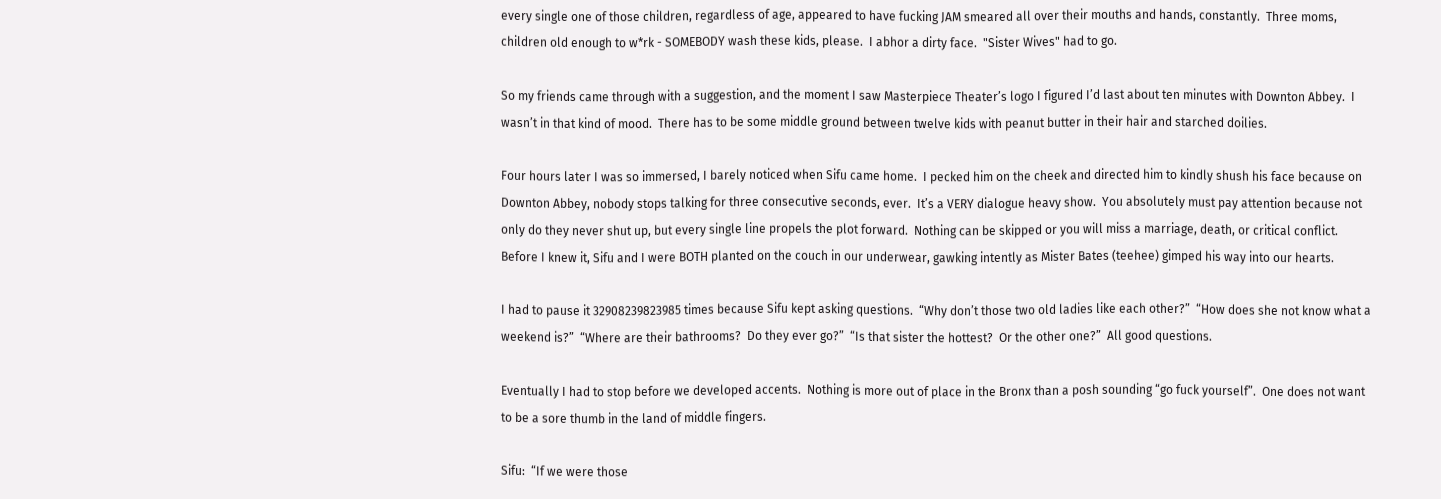every single one of those children, regardless of age, appeared to have fucking JAM smeared all over their mouths and hands, constantly.  Three moms, children old enough to w*rk - SOMEBODY wash these kids, please.  I abhor a dirty face.  "Sister Wives" had to go.

So my friends came through with a suggestion, and the moment I saw Masterpiece Theater’s logo I figured I’d last about ten minutes with Downton Abbey.  I wasn’t in that kind of mood.  There has to be some middle ground between twelve kids with peanut butter in their hair and starched doilies.

Four hours later I was so immersed, I barely noticed when Sifu came home.  I pecked him on the cheek and directed him to kindly shush his face because on Downton Abbey, nobody stops talking for three consecutive seconds, ever.  It’s a VERY dialogue heavy show.  You absolutely must pay attention because not only do they never shut up, but every single line propels the plot forward.  Nothing can be skipped or you will miss a marriage, death, or critical conflict.  Before I knew it, Sifu and I were BOTH planted on the couch in our underwear, gawking intently as Mister Bates (teehee) gimped his way into our hearts.

I had to pause it 32908239823985 times because Sifu kept asking questions.  “Why don’t those two old ladies like each other?”  “How does she not know what a weekend is?”  “Where are their bathrooms?  Do they ever go?”  “Is that sister the hottest?  Or the other one?”  All good questions.

Eventually I had to stop before we developed accents.  Nothing is more out of place in the Bronx than a posh sounding “go fuck yourself”.  One does not want to be a sore thumb in the land of middle fingers.

Sifu:  “If we were those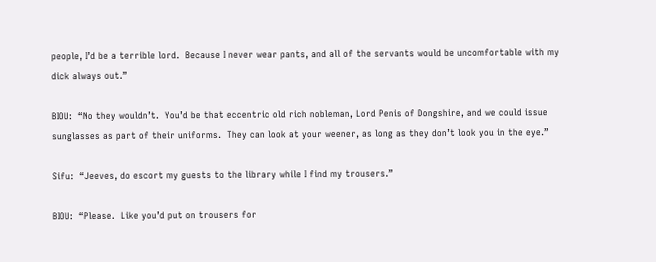people, I’d be a terrible lord.  Because I never wear pants, and all of the servants would be uncomfortable with my dick always out.”

BIOU:  “No they wouldn’t.  You’d be that eccentric old rich nobleman, Lord Penis of Dongshire, and we could issue sunglasses as part of their uniforms.  They can look at your weener, as long as they don’t look you in the eye.”

Sifu:  “Jeeves, do escort my guests to the library while I find my trousers.”

BIOU:  “Please.  Like you’d put on trousers for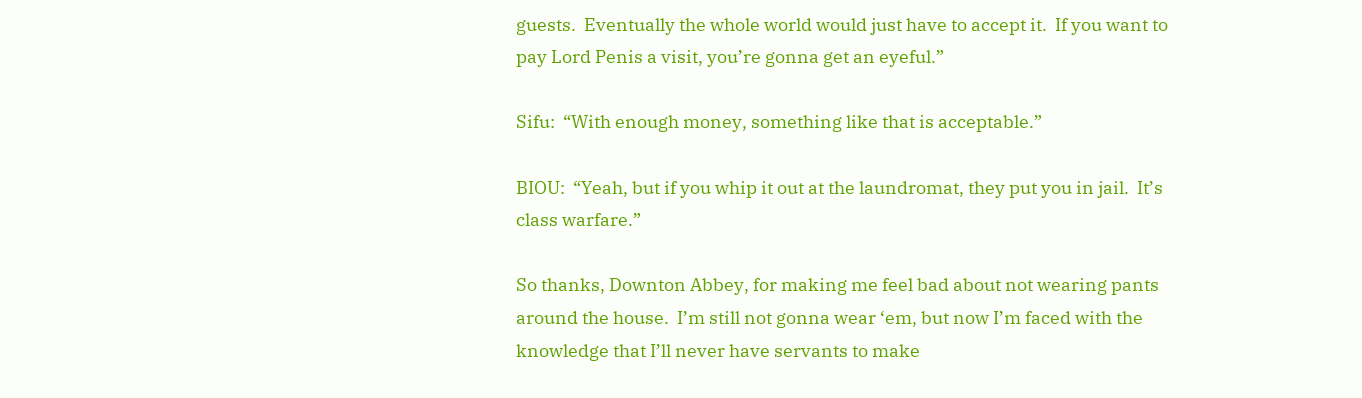guests.  Eventually the whole world would just have to accept it.  If you want to pay Lord Penis a visit, you’re gonna get an eyeful.”

Sifu:  “With enough money, something like that is acceptable.”

BIOU:  “Yeah, but if you whip it out at the laundromat, they put you in jail.  It’s class warfare.”

So thanks, Downton Abbey, for making me feel bad about not wearing pants around the house.  I’m still not gonna wear ‘em, but now I’m faced with the knowledge that I’ll never have servants to make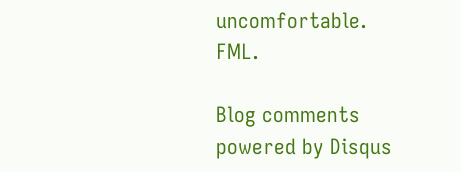uncomfortable.  FML.

Blog comments powered by Disqus